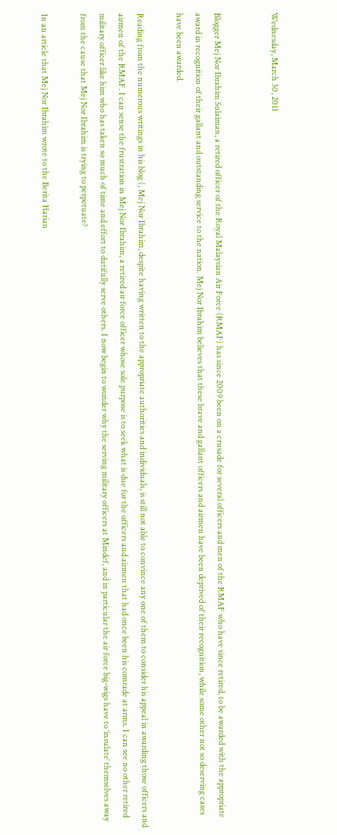Wednesday, March 30, 2011


Blogger Mej Nor Ibrahim Sulaiman, a retired officer of the Royal Malaysian Air Force (RMAF) has since 2009 been on a crusade for several officers and men of the RMAF who have since retired, to be awarded with the appropriate award in recognition of their gallant and outstanding service to the nation. Mej Nor Ibrahim believes that these brave and gallant officers and airmen have been deprived of their recognition, while some other not so deserving cases have been awarded.

Reading from the numerous writings in his blog (, Mej Nor Ibrahim, despite having written to the appropriate authorities and individuals, is still not able to convince any one of them to consider his appeal in awarding those officers and airmen of the RMAF. I can sense the frustration in Mej Nor Ibrahim, a retired air force officer whose sole purpose is to seek what is due for the officers and airmen that had once been his comrade at arms. I can see no other retired military officer like him who has taken so much of time and effort to dutifully serve others. I now begin to wonder why the serving military officers at Mindef, and in particular the air force big-wigs have to ‘insulate’ themselves away from the cause that Mej Nor Ibrahim is trying to perpetuate?

In an article that Mej Nor Ibrahim wrote to the Berita Harian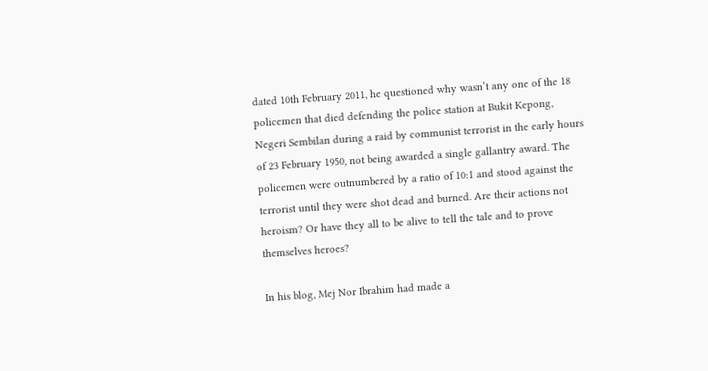dated 10th February 2011, he questioned why wasn’t any one of the 18 policemen that died defending the police station at Bukit Kepong, Negeri Sembilan during a raid by communist terrorist in the early hours of 23 February 1950, not being awarded a single gallantry award. The policemen were outnumbered by a ratio of 10:1 and stood against the terrorist until they were shot dead and burned. Are their actions not heroism? Or have they all to be alive to tell the tale and to prove themselves heroes?

In his blog, Mej Nor Ibrahim had made a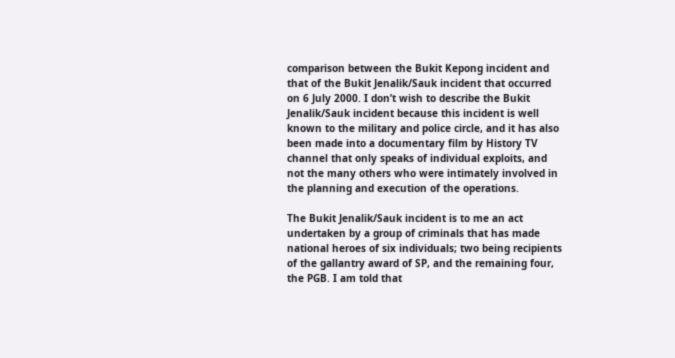comparison between the Bukit Kepong incident and that of the Bukit Jenalik/Sauk incident that occurred on 6 July 2000. I don’t wish to describe the Bukit Jenalik/Sauk incident because this incident is well known to the military and police circle, and it has also been made into a documentary film by History TV channel that only speaks of individual exploits, and not the many others who were intimately involved in the planning and execution of the operations.

The Bukit Jenalik/Sauk incident is to me an act undertaken by a group of criminals that has made national heroes of six individuals; two being recipients of the gallantry award of SP, and the remaining four, the PGB. I am told that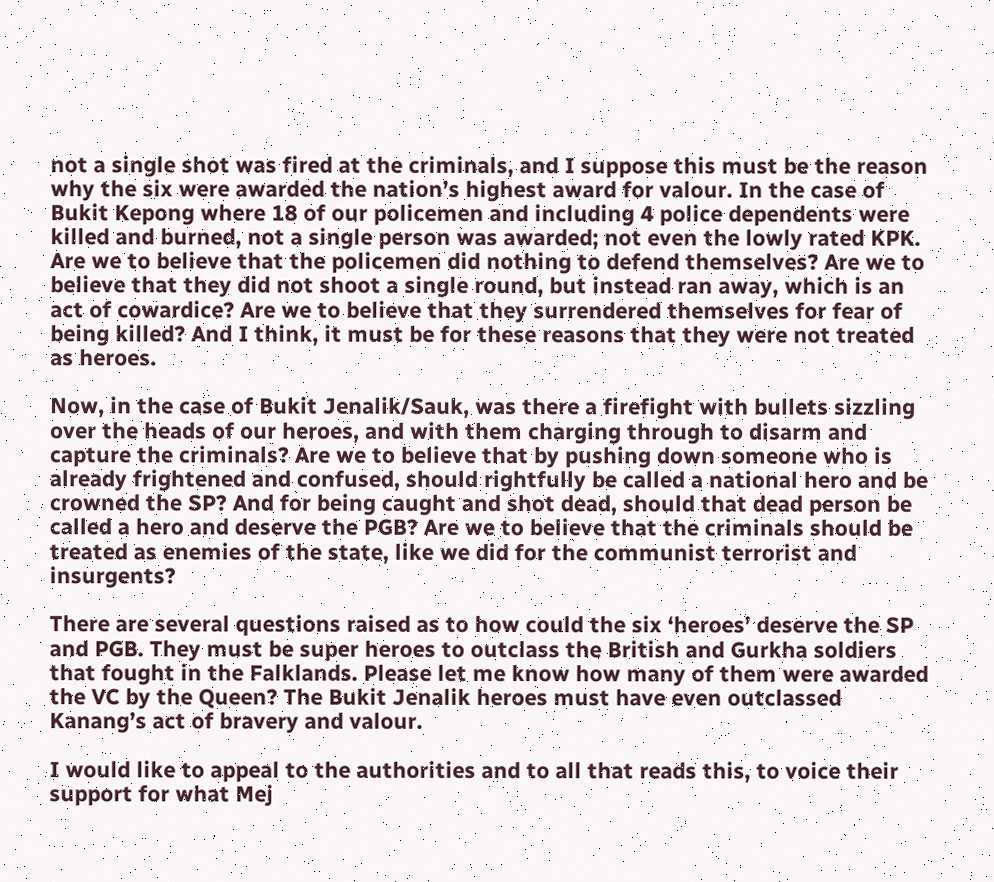not a single shot was fired at the criminals, and I suppose this must be the reason why the six were awarded the nation’s highest award for valour. In the case of Bukit Kepong where 18 of our policemen and including 4 police dependents were killed and burned, not a single person was awarded; not even the lowly rated KPK.
Are we to believe that the policemen did nothing to defend themselves? Are we to believe that they did not shoot a single round, but instead ran away, which is an act of cowardice? Are we to believe that they surrendered themselves for fear of being killed? And I think, it must be for these reasons that they were not treated as heroes.

Now, in the case of Bukit Jenalik/Sauk, was there a firefight with bullets sizzling over the heads of our heroes, and with them charging through to disarm and capture the criminals? Are we to believe that by pushing down someone who is already frightened and confused, should rightfully be called a national hero and be crowned the SP? And for being caught and shot dead, should that dead person be called a hero and deserve the PGB? Are we to believe that the criminals should be treated as enemies of the state, like we did for the communist terrorist and insurgents?

There are several questions raised as to how could the six ‘heroes’ deserve the SP and PGB. They must be super heroes to outclass the British and Gurkha soldiers that fought in the Falklands. Please let me know how many of them were awarded the VC by the Queen? The Bukit Jenalik heroes must have even outclassed Kanang’s act of bravery and valour.

I would like to appeal to the authorities and to all that reads this, to voice their support for what Mej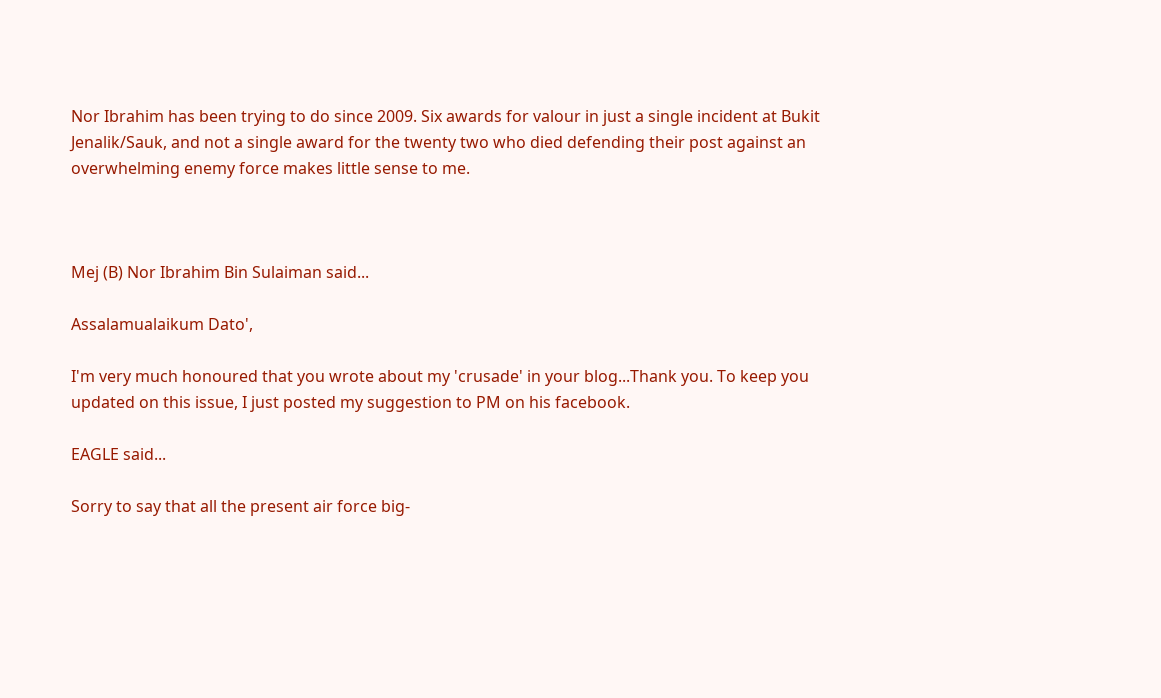Nor Ibrahim has been trying to do since 2009. Six awards for valour in just a single incident at Bukit Jenalik/Sauk, and not a single award for the twenty two who died defending their post against an overwhelming enemy force makes little sense to me.



Mej (B) Nor Ibrahim Bin Sulaiman said...

Assalamualaikum Dato',

I'm very much honoured that you wrote about my 'crusade' in your blog...Thank you. To keep you updated on this issue, I just posted my suggestion to PM on his facebook.

EAGLE said...

Sorry to say that all the present air force big-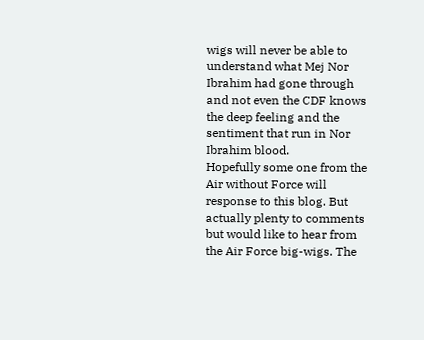wigs will never be able to understand what Mej Nor Ibrahim had gone through and not even the CDF knows the deep feeling and the sentiment that run in Nor Ibrahim blood.
Hopefully some one from the Air without Force will response to this blog. But actually plenty to comments but would like to hear from the Air Force big-wigs. The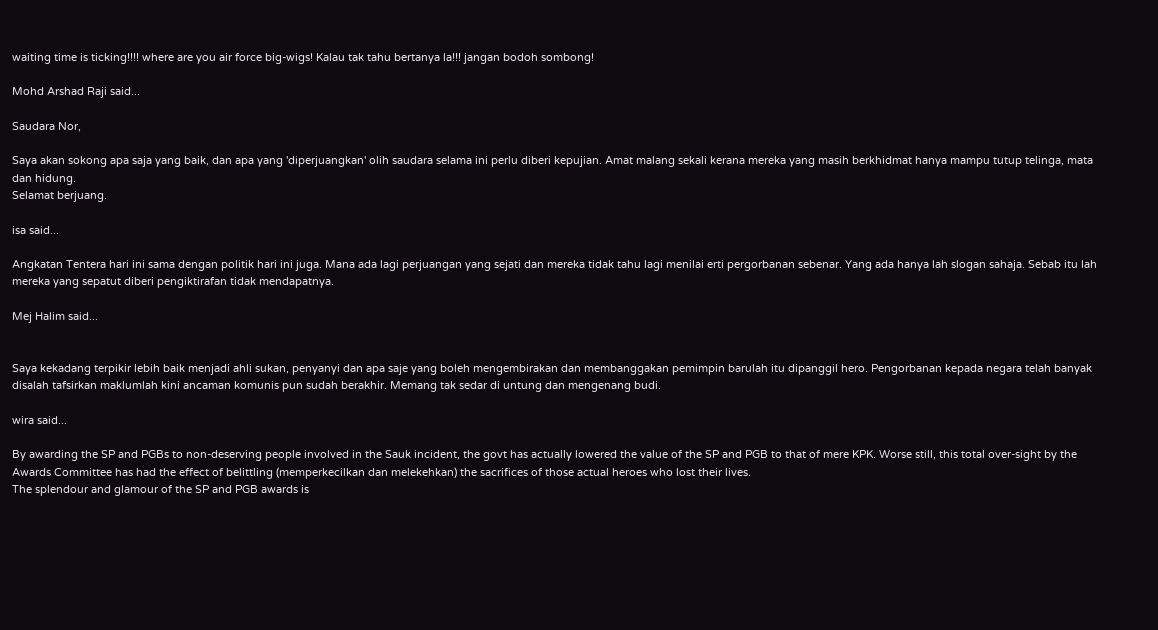waiting time is ticking!!!! where are you air force big-wigs! Kalau tak tahu bertanya la!!! jangan bodoh sombong!

Mohd Arshad Raji said...

Saudara Nor,

Saya akan sokong apa saja yang baik, dan apa yang 'diperjuangkan' olih saudara selama ini perlu diberi kepujian. Amat malang sekali kerana mereka yang masih berkhidmat hanya mampu tutup telinga, mata dan hidung.
Selamat berjuang.

isa said...

Angkatan Tentera hari ini sama dengan politik hari ini juga. Mana ada lagi perjuangan yang sejati dan mereka tidak tahu lagi menilai erti pergorbanan sebenar. Yang ada hanya lah slogan sahaja. Sebab itu lah mereka yang sepatut diberi pengiktirafan tidak mendapatnya.

Mej Halim said...


Saya kekadang terpikir lebih baik menjadi ahli sukan, penyanyi dan apa saje yang boleh mengembirakan dan membanggakan pemimpin barulah itu dipanggil hero. Pengorbanan kepada negara telah banyak disalah tafsirkan maklumlah kini ancaman komunis pun sudah berakhir. Memang tak sedar di untung dan mengenang budi.

wira said...

By awarding the SP and PGBs to non-deserving people involved in the Sauk incident, the govt has actually lowered the value of the SP and PGB to that of mere KPK. Worse still, this total over-sight by the Awards Committee has had the effect of belittling (memperkecilkan dan melekehkan) the sacrifices of those actual heroes who lost their lives.
The splendour and glamour of the SP and PGB awards is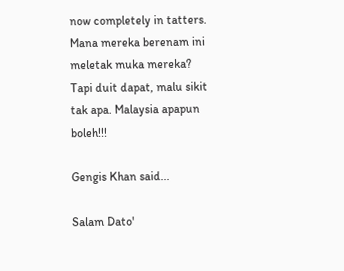now completely in tatters.
Mana mereka berenam ini meletak muka mereka?
Tapi duit dapat, malu sikit tak apa. Malaysia apapun boleh!!!

Gengis Khan said...

Salam Dato'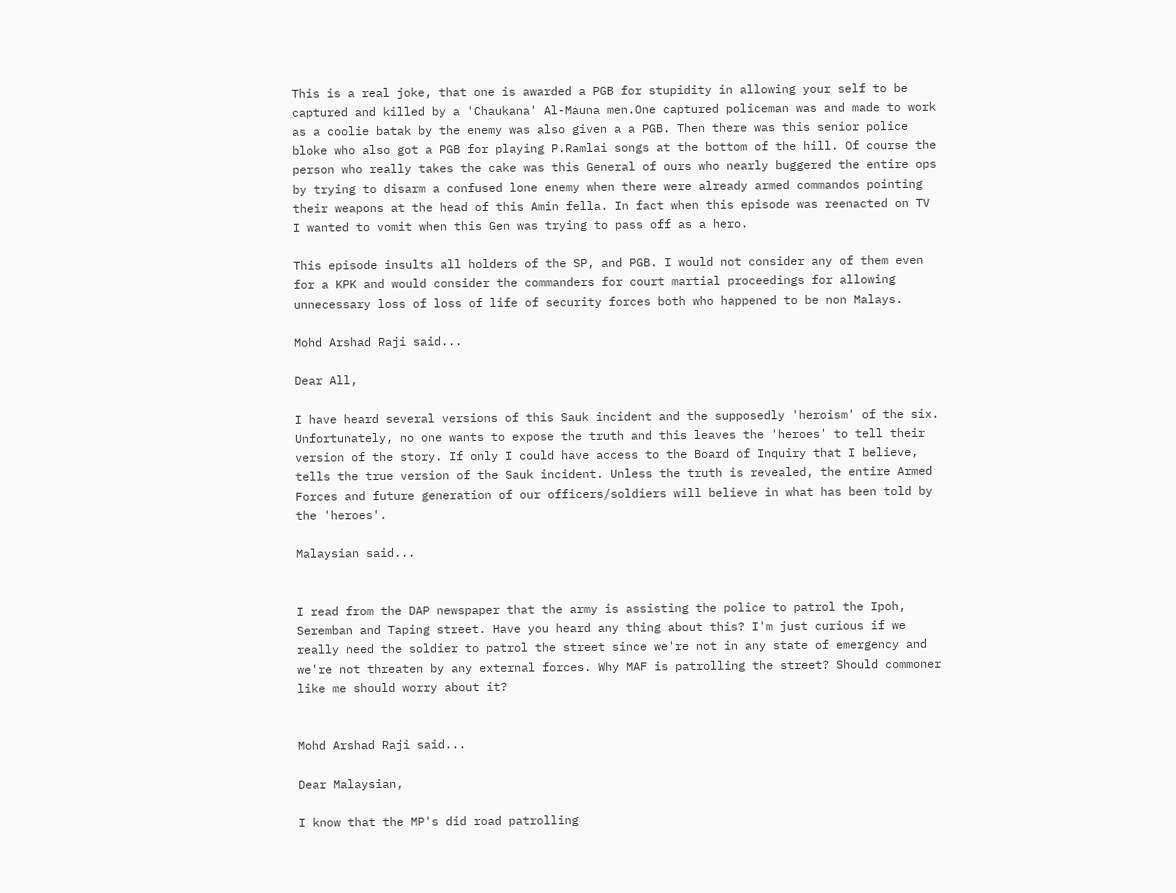This is a real joke, that one is awarded a PGB for stupidity in allowing your self to be captured and killed by a 'Chaukana' Al-Mauna men.One captured policeman was and made to work as a coolie batak by the enemy was also given a a PGB. Then there was this senior police bloke who also got a PGB for playing P.Ramlai songs at the bottom of the hill. Of course the person who really takes the cake was this General of ours who nearly buggered the entire ops by trying to disarm a confused lone enemy when there were already armed commandos pointing their weapons at the head of this Amin fella. In fact when this episode was reenacted on TV I wanted to vomit when this Gen was trying to pass off as a hero.

This episode insults all holders of the SP, and PGB. I would not consider any of them even for a KPK and would consider the commanders for court martial proceedings for allowing unnecessary loss of loss of life of security forces both who happened to be non Malays.

Mohd Arshad Raji said...

Dear All,

I have heard several versions of this Sauk incident and the supposedly 'heroism' of the six. Unfortunately, no one wants to expose the truth and this leaves the 'heroes' to tell their version of the story. If only I could have access to the Board of Inquiry that I believe, tells the true version of the Sauk incident. Unless the truth is revealed, the entire Armed Forces and future generation of our officers/soldiers will believe in what has been told by the 'heroes'.

Malaysian said...


I read from the DAP newspaper that the army is assisting the police to patrol the Ipoh, Seremban and Taping street. Have you heard any thing about this? I'm just curious if we really need the soldier to patrol the street since we're not in any state of emergency and we're not threaten by any external forces. Why MAF is patrolling the street? Should commoner like me should worry about it?


Mohd Arshad Raji said...

Dear Malaysian,

I know that the MP's did road patrolling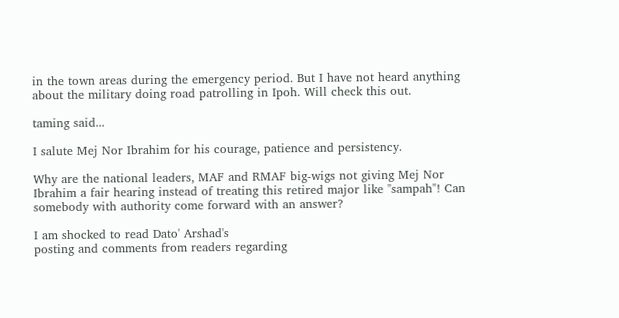in the town areas during the emergency period. But I have not heard anything about the military doing road patrolling in Ipoh. Will check this out.

taming said...

I salute Mej Nor Ibrahim for his courage, patience and persistency.

Why are the national leaders, MAF and RMAF big-wigs not giving Mej Nor Ibrahim a fair hearing instead of treating this retired major like "sampah"! Can somebody with authority come forward with an answer?

I am shocked to read Dato' Arshad's
posting and comments from readers regarding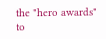the "hero awards" to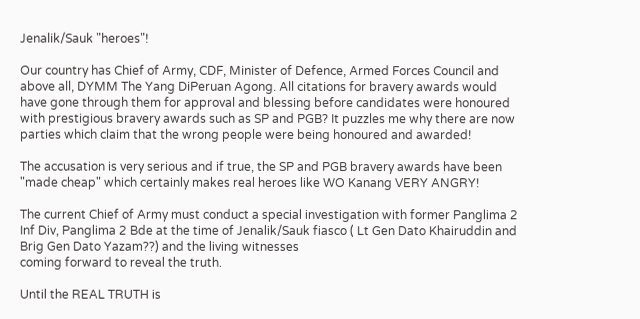Jenalik/Sauk "heroes"!

Our country has Chief of Army, CDF, Minister of Defence, Armed Forces Council and above all, DYMM The Yang DiPeruan Agong. All citations for bravery awards would have gone through them for approval and blessing before candidates were honoured with prestigious bravery awards such as SP and PGB? It puzzles me why there are now parties which claim that the wrong people were being honoured and awarded!

The accusation is very serious and if true, the SP and PGB bravery awards have been "made cheap" which certainly makes real heroes like WO Kanang VERY ANGRY!

The current Chief of Army must conduct a special investigation with former Panglima 2 Inf Div, Panglima 2 Bde at the time of Jenalik/Sauk fiasco ( Lt Gen Dato Khairuddin and Brig Gen Dato Yazam??) and the living witnesses
coming forward to reveal the truth.

Until the REAL TRUTH is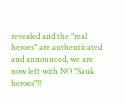revealed and the "real heroes" are authenticated and announced, we are now left with NO "Sauk heroes"!!